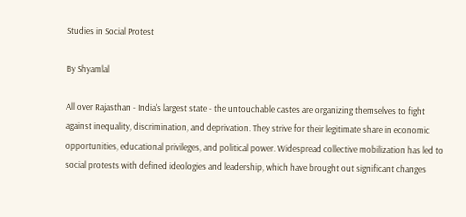Studies in Social Protest

By Shyamlal

All over Rajasthan - India's largest state - the untouchable castes are organizing themselves to fight against inequality, discrimination, and deprivation. They strive for their legitimate share in economic opportunities, educational privileges, and political power. Widespread collective mobilization has led to social protests with defined ideologies and leadership, which have brought out significant changes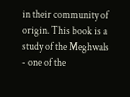in their community of origin. This book is a study of the Meghwals - one of the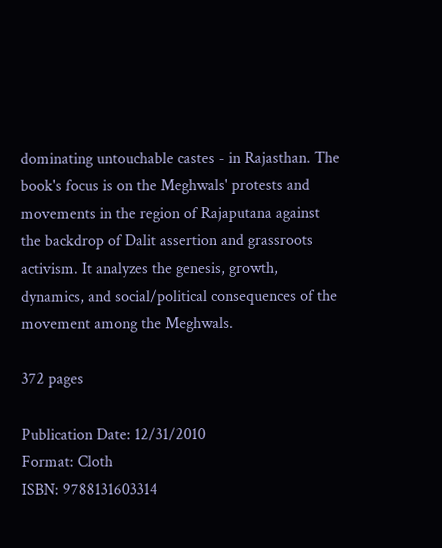dominating untouchable castes - in Rajasthan. The book's focus is on the Meghwals' protests and movements in the region of Rajaputana against the backdrop of Dalit assertion and grassroots activism. It analyzes the genesis, growth, dynamics, and social/political consequences of the movement among the Meghwals.

372 pages

Publication Date: 12/31/2010
Format: Cloth
ISBN: 9788131603314